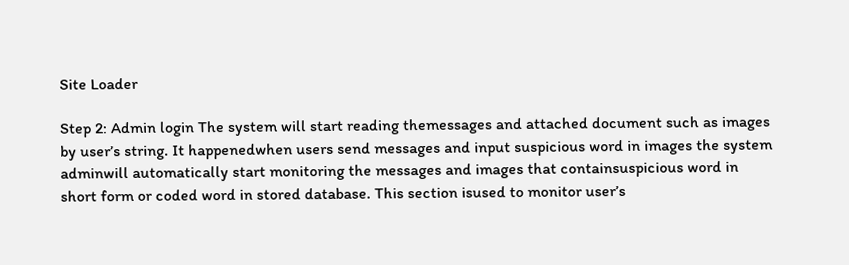Site Loader

Step 2: Admin login The system will start reading themessages and attached document such as images by user’s string. It happenedwhen users send messages and input suspicious word in images the system adminwill automatically start monitoring the messages and images that containsuspicious word in short form or coded word in stored database. This section isused to monitor user’s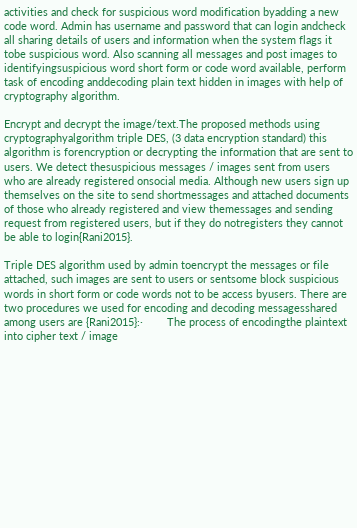activities and check for suspicious word modification byadding a new code word. Admin has username and password that can login andcheck all sharing details of users and information when the system flags it tobe suspicious word. Also scanning all messages and post images to identifyingsuspicious word short form or code word available, perform task of encoding anddecoding plain text hidden in images with help of cryptography algorithm.

Encrypt and decrypt the image/text.The proposed methods using cryptographyalgorithm triple DES, (3 data encryption standard) this algorithm is forencryption or decrypting the information that are sent to users. We detect thesuspicious messages / images sent from users who are already registered onsocial media. Although new users sign up themselves on the site to send shortmessages and attached documents of those who already registered and view themessages and sending request from registered users, but if they do notregisters they cannot be able to login{Rani2015}.

Triple DES algorithm used by admin toencrypt the messages or file attached, such images are sent to users or sentsome block suspicious words in short form or code words not to be access byusers. There are two procedures we used for encoding and decoding messagesshared among users are {Rani2015}:·        The process of encodingthe plaintext into cipher text / image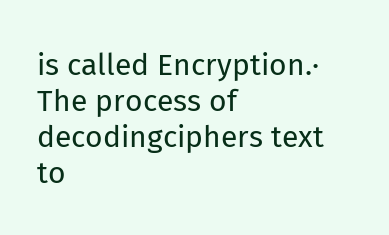is called Encryption.·        The process of decodingciphers text to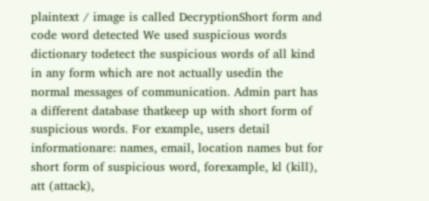plaintext / image is called DecryptionShort form and code word detected We used suspicious words dictionary todetect the suspicious words of all kind in any form which are not actually usedin the normal messages of communication. Admin part has a different database thatkeep up with short form of suspicious words. For example, users detail informationare: names, email, location names but for short form of suspicious word, forexample, kl (kill), att (attack),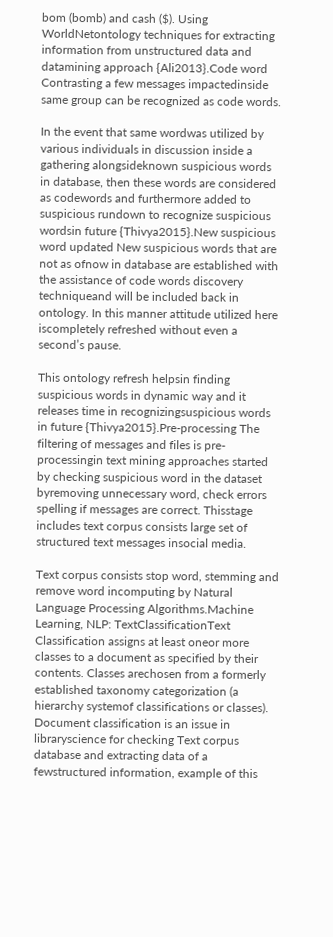bom (bomb) and cash ($). Using WorldNetontology techniques for extracting information from unstructured data and datamining approach {Ali2013}.Code word Contrasting a few messages impactedinside same group can be recognized as code words.

In the event that same wordwas utilized by various individuals in discussion inside a gathering alongsideknown suspicious words in database, then these words are considered as codewords and furthermore added to suspicious rundown to recognize suspicious wordsin future {Thivya2015}.New suspicious word updated New suspicious words that are not as ofnow in database are established with the assistance of code words discovery techniqueand will be included back in ontology. In this manner attitude utilized here iscompletely refreshed without even a second’s pause.

This ontology refresh helpsin finding suspicious words in dynamic way and it releases time in recognizingsuspicious words in future {Thivya2015}.Pre-processing The filtering of messages and files is pre-processingin text mining approaches started by checking suspicious word in the dataset byremoving unnecessary word, check errors spelling if messages are correct. Thisstage includes text corpus consists large set of structured text messages insocial media.

Text corpus consists stop word, stemming and remove word incomputing by Natural Language Processing Algorithms.Machine Learning, NLP: TextClassificationText Classification assigns at least oneor more classes to a document as specified by their contents. Classes arechosen from a formerly established taxonomy categorization (a hierarchy systemof classifications or classes). Document classification is an issue in libraryscience for checking Text corpus database and extracting data of a fewstructured information, example of this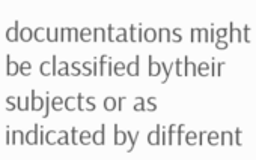documentations might be classified bytheir subjects or as indicated by different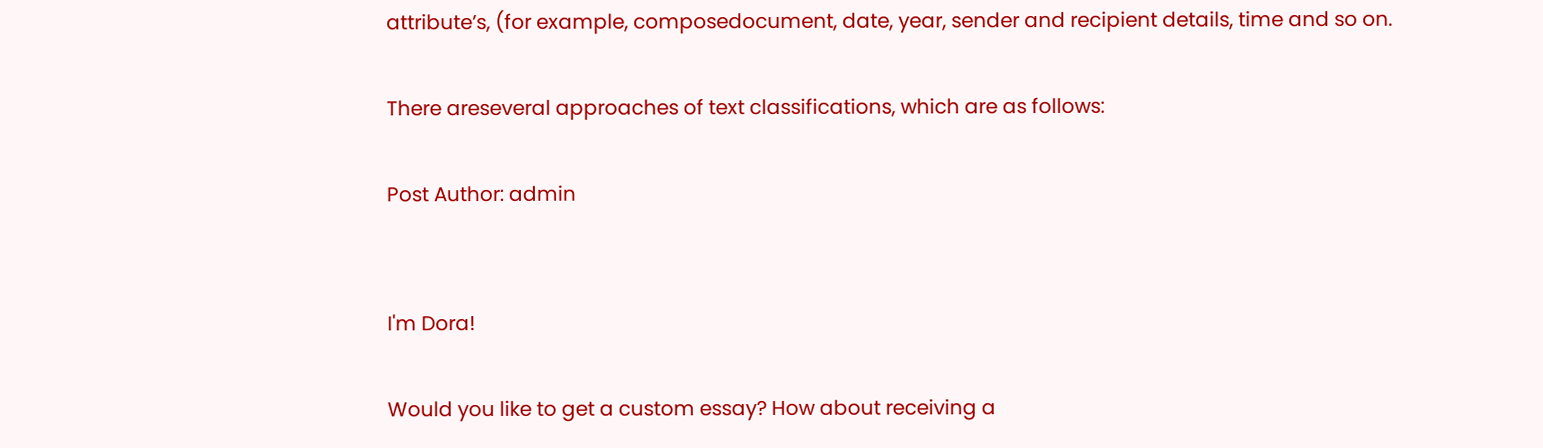attribute’s, (for example, composedocument, date, year, sender and recipient details, time and so on.

There areseveral approaches of text classifications, which are as follows:

Post Author: admin


I'm Dora!

Would you like to get a custom essay? How about receiving a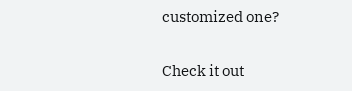customized one?

Check it out